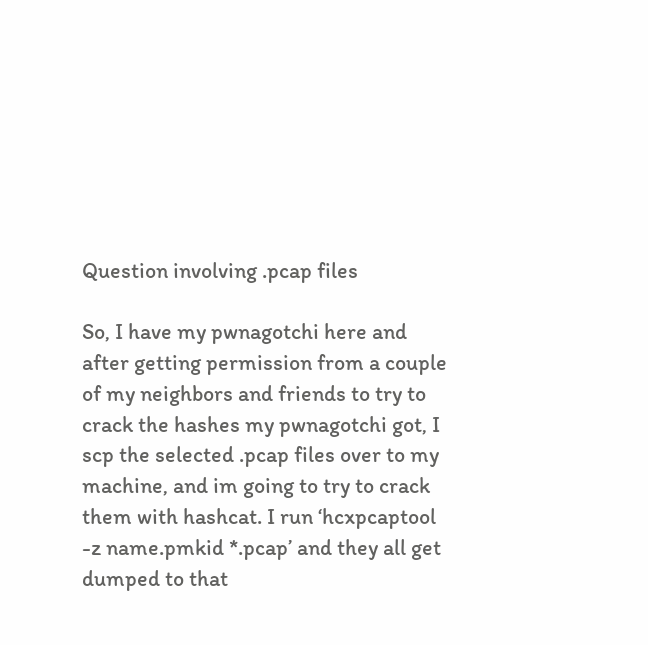Question involving .pcap files

So, I have my pwnagotchi here and after getting permission from a couple of my neighbors and friends to try to crack the hashes my pwnagotchi got, I scp the selected .pcap files over to my machine, and im going to try to crack them with hashcat. I run ‘hcxpcaptool -z name.pmkid *.pcap’ and they all get dumped to that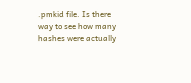.pmkid file. Is there way to see how many hashes were actually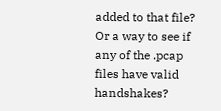added to that file? Or a way to see if any of the .pcap files have valid handshakes?